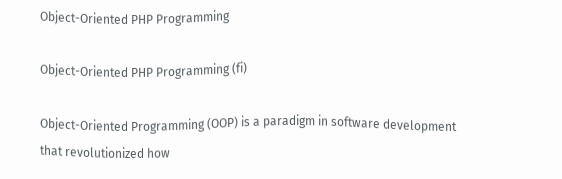Object-Oriented PHP Programming

Object-Oriented PHP Programming (fi)

Object-Oriented Programming (OOP) is a paradigm in software development that revolutionized how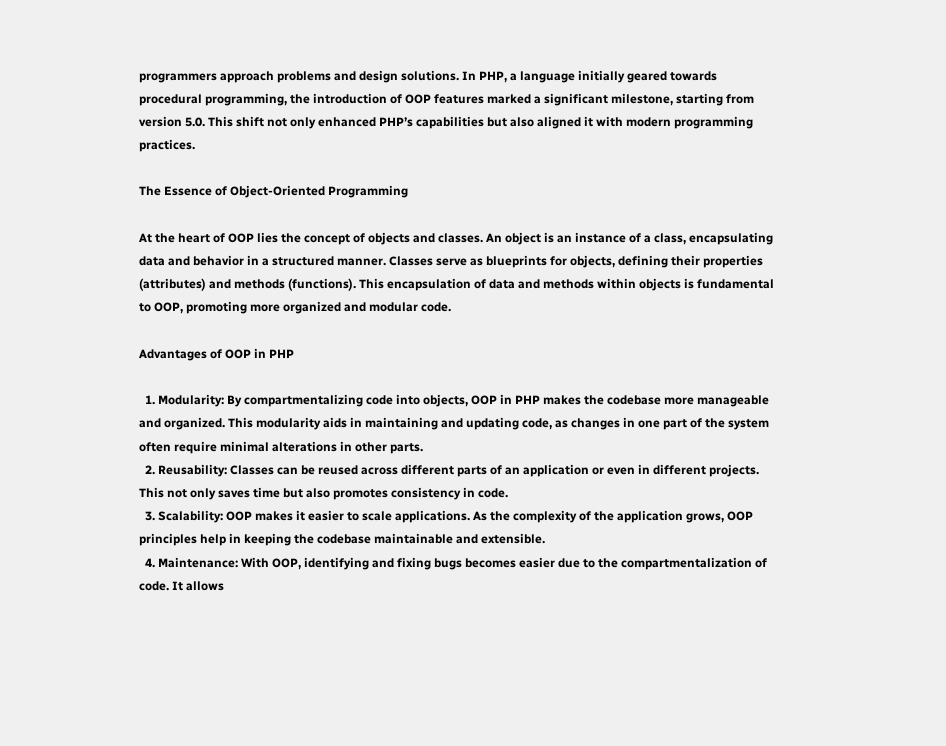programmers approach problems and design solutions. In PHP, a language initially geared towards procedural programming, the introduction of OOP features marked a significant milestone, starting from version 5.0. This shift not only enhanced PHP’s capabilities but also aligned it with modern programming practices.

The Essence of Object-Oriented Programming

At the heart of OOP lies the concept of objects and classes. An object is an instance of a class, encapsulating data and behavior in a structured manner. Classes serve as blueprints for objects, defining their properties (attributes) and methods (functions). This encapsulation of data and methods within objects is fundamental to OOP, promoting more organized and modular code.

Advantages of OOP in PHP

  1. Modularity: By compartmentalizing code into objects, OOP in PHP makes the codebase more manageable and organized. This modularity aids in maintaining and updating code, as changes in one part of the system often require minimal alterations in other parts.
  2. Reusability: Classes can be reused across different parts of an application or even in different projects. This not only saves time but also promotes consistency in code.
  3. Scalability: OOP makes it easier to scale applications. As the complexity of the application grows, OOP principles help in keeping the codebase maintainable and extensible.
  4. Maintenance: With OOP, identifying and fixing bugs becomes easier due to the compartmentalization of code. It allows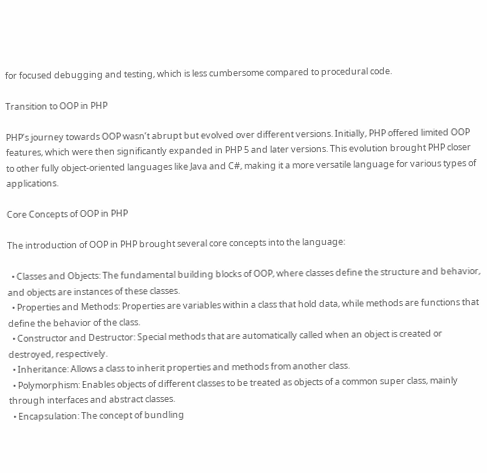for focused debugging and testing, which is less cumbersome compared to procedural code.

Transition to OOP in PHP

PHP’s journey towards OOP wasn’t abrupt but evolved over different versions. Initially, PHP offered limited OOP features, which were then significantly expanded in PHP 5 and later versions. This evolution brought PHP closer to other fully object-oriented languages like Java and C#, making it a more versatile language for various types of applications.

Core Concepts of OOP in PHP

The introduction of OOP in PHP brought several core concepts into the language:

  • Classes and Objects: The fundamental building blocks of OOP, where classes define the structure and behavior, and objects are instances of these classes.
  • Properties and Methods: Properties are variables within a class that hold data, while methods are functions that define the behavior of the class.
  • Constructor and Destructor: Special methods that are automatically called when an object is created or destroyed, respectively.
  • Inheritance: Allows a class to inherit properties and methods from another class.
  • Polymorphism: Enables objects of different classes to be treated as objects of a common super class, mainly through interfaces and abstract classes.
  • Encapsulation: The concept of bundling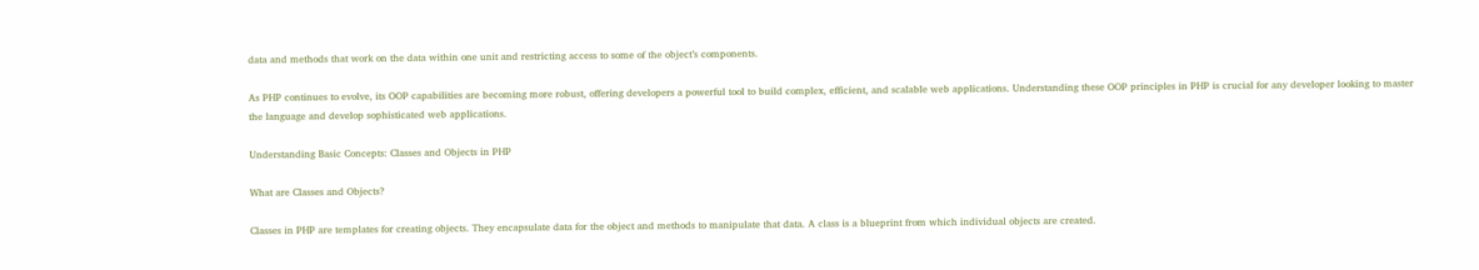data and methods that work on the data within one unit and restricting access to some of the object’s components.

As PHP continues to evolve, its OOP capabilities are becoming more robust, offering developers a powerful tool to build complex, efficient, and scalable web applications. Understanding these OOP principles in PHP is crucial for any developer looking to master the language and develop sophisticated web applications.

Understanding Basic Concepts: Classes and Objects in PHP

What are Classes and Objects?

Classes in PHP are templates for creating objects. They encapsulate data for the object and methods to manipulate that data. A class is a blueprint from which individual objects are created.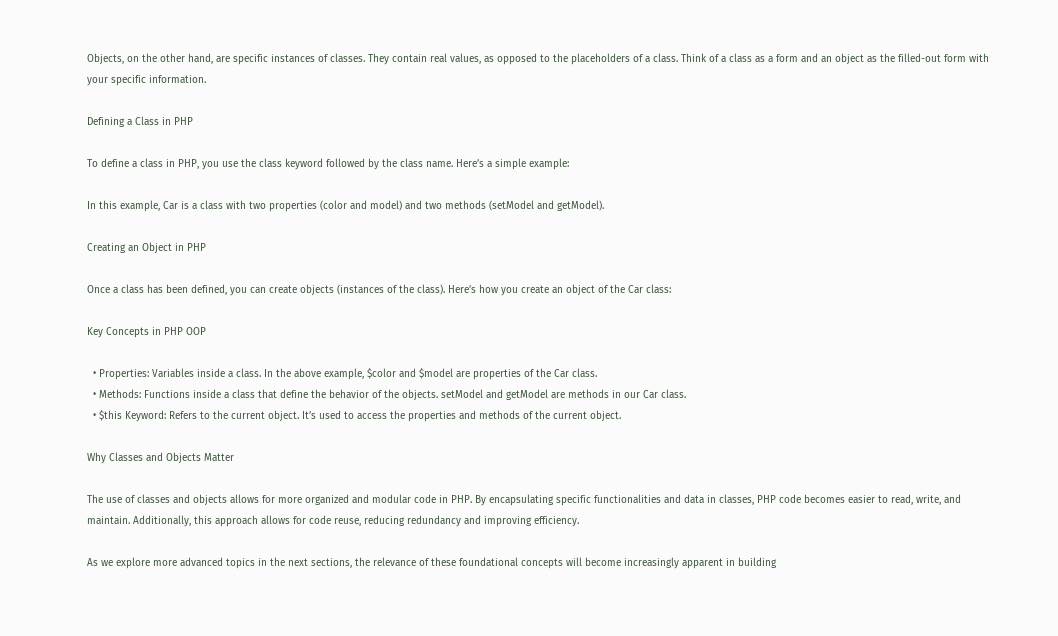Objects, on the other hand, are specific instances of classes. They contain real values, as opposed to the placeholders of a class. Think of a class as a form and an object as the filled-out form with your specific information.

Defining a Class in PHP

To define a class in PHP, you use the class keyword followed by the class name. Here’s a simple example:

In this example, Car is a class with two properties (color and model) and two methods (setModel and getModel).

Creating an Object in PHP

Once a class has been defined, you can create objects (instances of the class). Here’s how you create an object of the Car class:

Key Concepts in PHP OOP

  • Properties: Variables inside a class. In the above example, $color and $model are properties of the Car class.
  • Methods: Functions inside a class that define the behavior of the objects. setModel and getModel are methods in our Car class.
  • $this Keyword: Refers to the current object. It’s used to access the properties and methods of the current object.

Why Classes and Objects Matter

The use of classes and objects allows for more organized and modular code in PHP. By encapsulating specific functionalities and data in classes, PHP code becomes easier to read, write, and maintain. Additionally, this approach allows for code reuse, reducing redundancy and improving efficiency.

As we explore more advanced topics in the next sections, the relevance of these foundational concepts will become increasingly apparent in building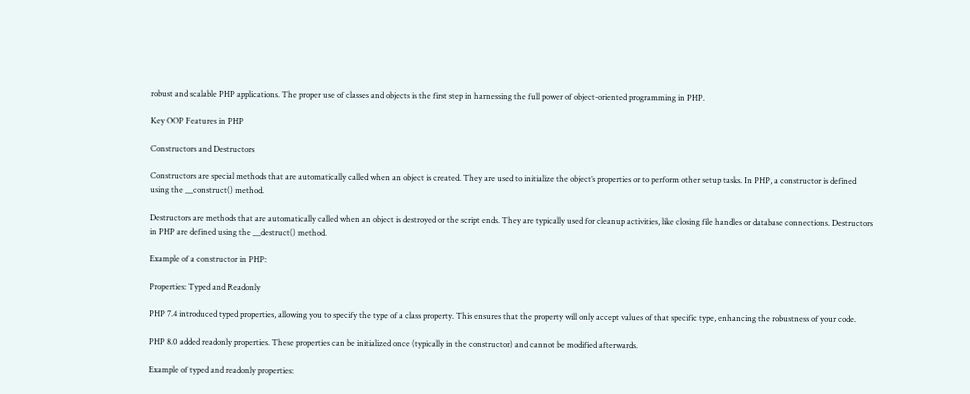robust and scalable PHP applications. The proper use of classes and objects is the first step in harnessing the full power of object-oriented programming in PHP.

Key OOP Features in PHP

Constructors and Destructors

Constructors are special methods that are automatically called when an object is created. They are used to initialize the object’s properties or to perform other setup tasks. In PHP, a constructor is defined using the __construct() method.

Destructors are methods that are automatically called when an object is destroyed or the script ends. They are typically used for cleanup activities, like closing file handles or database connections. Destructors in PHP are defined using the __destruct() method.

Example of a constructor in PHP:

Properties: Typed and Readonly

PHP 7.4 introduced typed properties, allowing you to specify the type of a class property. This ensures that the property will only accept values of that specific type, enhancing the robustness of your code.

PHP 8.0 added readonly properties. These properties can be initialized once (typically in the constructor) and cannot be modified afterwards.

Example of typed and readonly properties: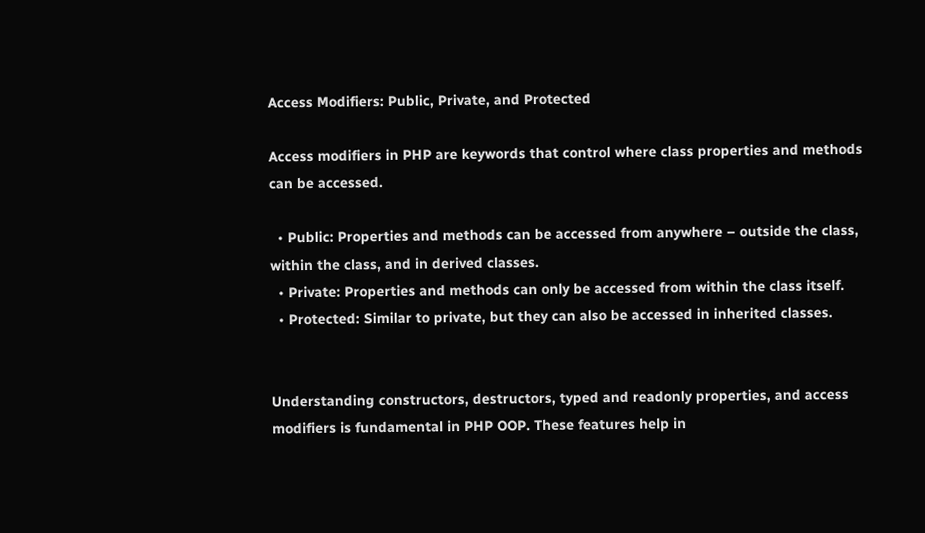Access Modifiers: Public, Private, and Protected

Access modifiers in PHP are keywords that control where class properties and methods can be accessed.

  • Public: Properties and methods can be accessed from anywhere – outside the class, within the class, and in derived classes.
  • Private: Properties and methods can only be accessed from within the class itself.
  • Protected: Similar to private, but they can also be accessed in inherited classes.


Understanding constructors, destructors, typed and readonly properties, and access modifiers is fundamental in PHP OOP. These features help in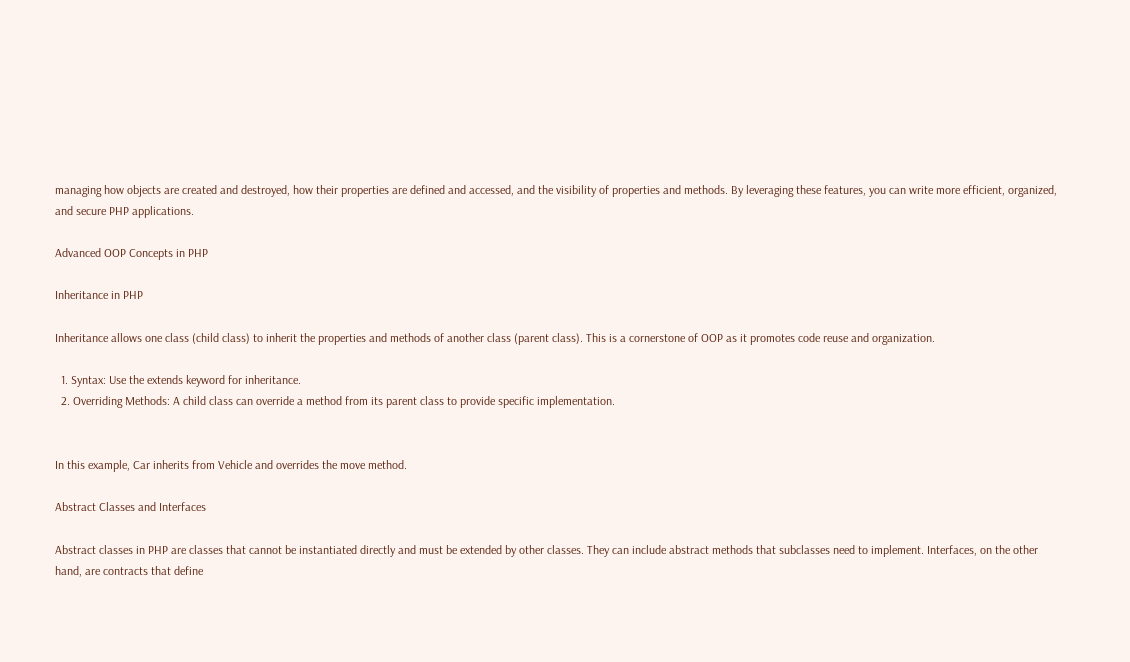managing how objects are created and destroyed, how their properties are defined and accessed, and the visibility of properties and methods. By leveraging these features, you can write more efficient, organized, and secure PHP applications.

Advanced OOP Concepts in PHP

Inheritance in PHP

Inheritance allows one class (child class) to inherit the properties and methods of another class (parent class). This is a cornerstone of OOP as it promotes code reuse and organization.

  1. Syntax: Use the extends keyword for inheritance.
  2. Overriding Methods: A child class can override a method from its parent class to provide specific implementation.


In this example, Car inherits from Vehicle and overrides the move method.

Abstract Classes and Interfaces

Abstract classes in PHP are classes that cannot be instantiated directly and must be extended by other classes. They can include abstract methods that subclasses need to implement. Interfaces, on the other hand, are contracts that define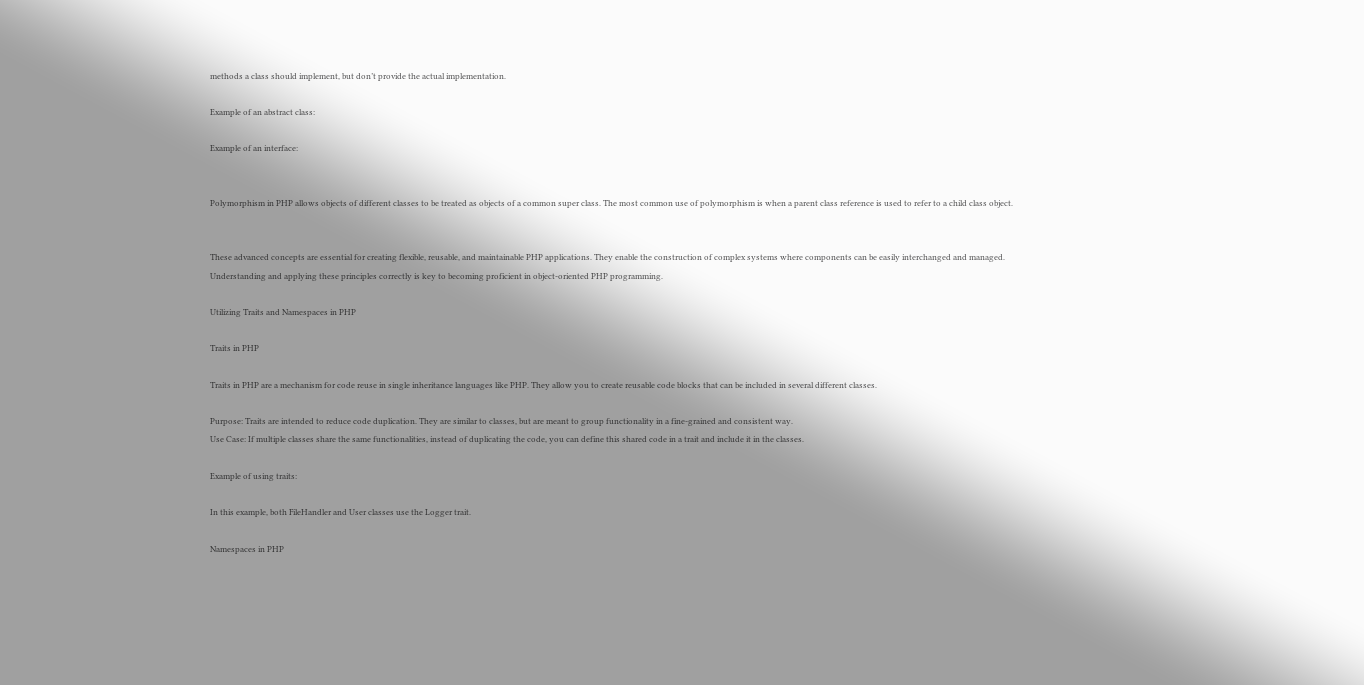methods a class should implement, but don’t provide the actual implementation.

Example of an abstract class:

Example of an interface:


Polymorphism in PHP allows objects of different classes to be treated as objects of a common super class. The most common use of polymorphism is when a parent class reference is used to refer to a child class object.


These advanced concepts are essential for creating flexible, reusable, and maintainable PHP applications. They enable the construction of complex systems where components can be easily interchanged and managed. Understanding and applying these principles correctly is key to becoming proficient in object-oriented PHP programming.

Utilizing Traits and Namespaces in PHP

Traits in PHP

Traits in PHP are a mechanism for code reuse in single inheritance languages like PHP. They allow you to create reusable code blocks that can be included in several different classes.

Purpose: Traits are intended to reduce code duplication. They are similar to classes, but are meant to group functionality in a fine-grained and consistent way.
Use Case: If multiple classes share the same functionalities, instead of duplicating the code, you can define this shared code in a trait and include it in the classes.

Example of using traits:

In this example, both FileHandler and User classes use the Logger trait.

Namespaces in PHP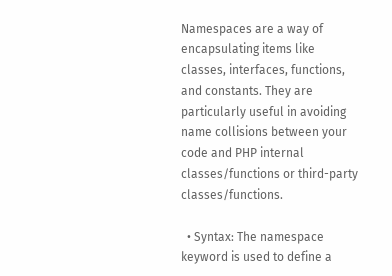Namespaces are a way of encapsulating items like classes, interfaces, functions, and constants. They are particularly useful in avoiding name collisions between your code and PHP internal classes/functions or third-party classes/functions.

  • Syntax: The namespace keyword is used to define a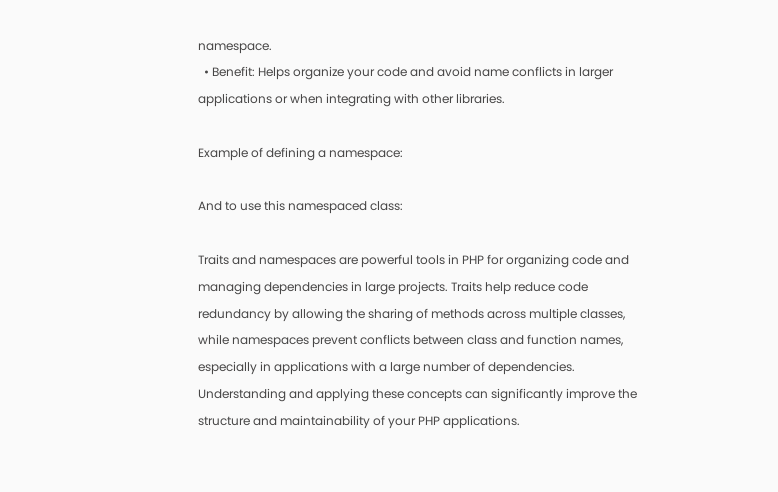namespace.
  • Benefit: Helps organize your code and avoid name conflicts in larger applications or when integrating with other libraries.

Example of defining a namespace:

And to use this namespaced class:

Traits and namespaces are powerful tools in PHP for organizing code and managing dependencies in large projects. Traits help reduce code redundancy by allowing the sharing of methods across multiple classes, while namespaces prevent conflicts between class and function names, especially in applications with a large number of dependencies. Understanding and applying these concepts can significantly improve the structure and maintainability of your PHP applications.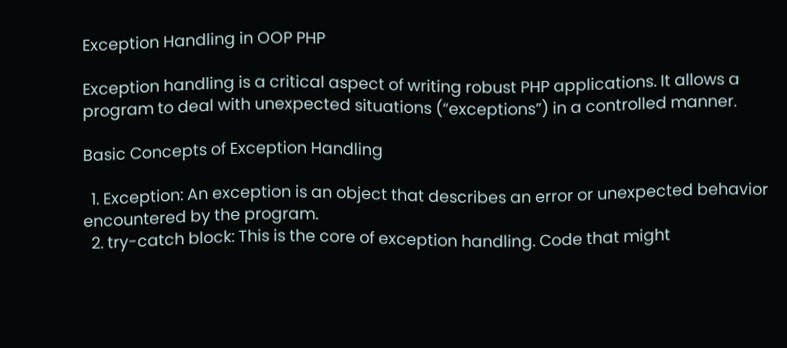Exception Handling in OOP PHP

Exception handling is a critical aspect of writing robust PHP applications. It allows a program to deal with unexpected situations (“exceptions”) in a controlled manner.

Basic Concepts of Exception Handling

  1. Exception: An exception is an object that describes an error or unexpected behavior encountered by the program.
  2. try-catch block: This is the core of exception handling. Code that might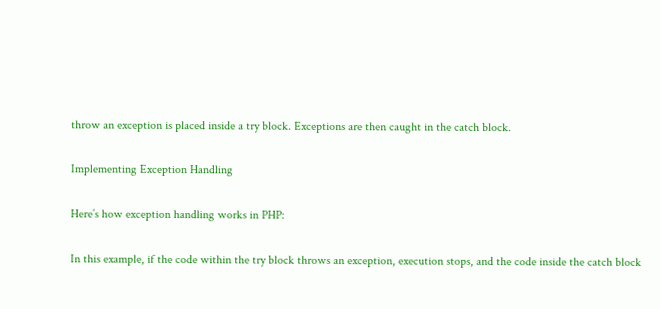throw an exception is placed inside a try block. Exceptions are then caught in the catch block.

Implementing Exception Handling

Here’s how exception handling works in PHP:

In this example, if the code within the try block throws an exception, execution stops, and the code inside the catch block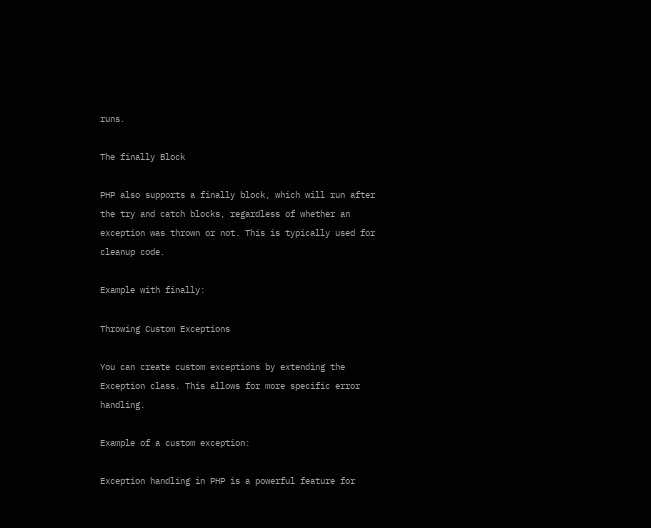runs.

The finally Block

PHP also supports a finally block, which will run after the try and catch blocks, regardless of whether an exception was thrown or not. This is typically used for cleanup code.

Example with finally:

Throwing Custom Exceptions

You can create custom exceptions by extending the Exception class. This allows for more specific error handling.

Example of a custom exception:

Exception handling in PHP is a powerful feature for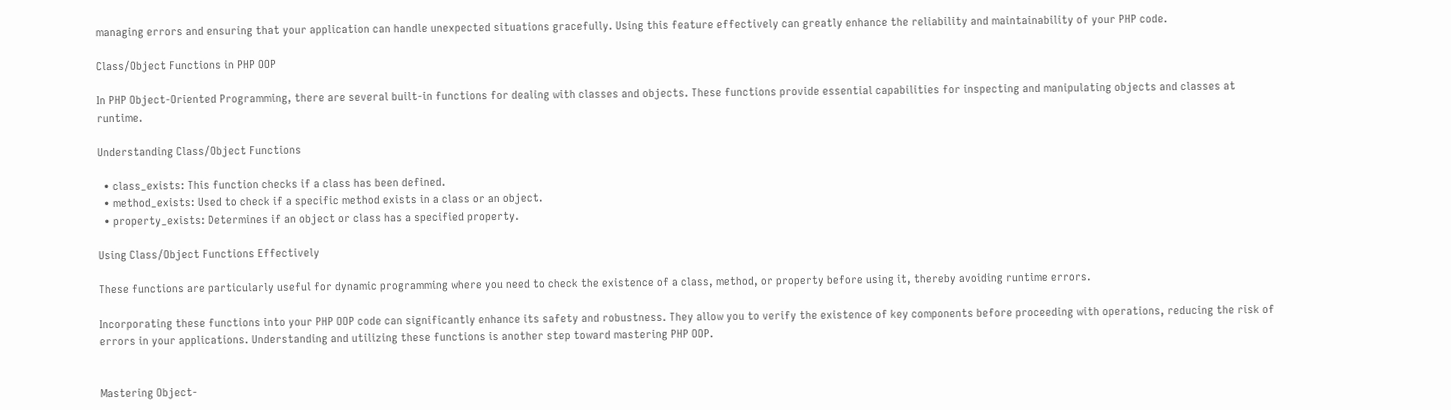managing errors and ensuring that your application can handle unexpected situations gracefully. Using this feature effectively can greatly enhance the reliability and maintainability of your PHP code.

Class/Object Functions in PHP OOP

In PHP Object-Oriented Programming, there are several built-in functions for dealing with classes and objects. These functions provide essential capabilities for inspecting and manipulating objects and classes at runtime.

Understanding Class/Object Functions

  • class_exists: This function checks if a class has been defined.
  • method_exists: Used to check if a specific method exists in a class or an object.
  • property_exists: Determines if an object or class has a specified property.

Using Class/Object Functions Effectively

These functions are particularly useful for dynamic programming where you need to check the existence of a class, method, or property before using it, thereby avoiding runtime errors.

Incorporating these functions into your PHP OOP code can significantly enhance its safety and robustness. They allow you to verify the existence of key components before proceeding with operations, reducing the risk of errors in your applications. Understanding and utilizing these functions is another step toward mastering PHP OOP.


Mastering Object-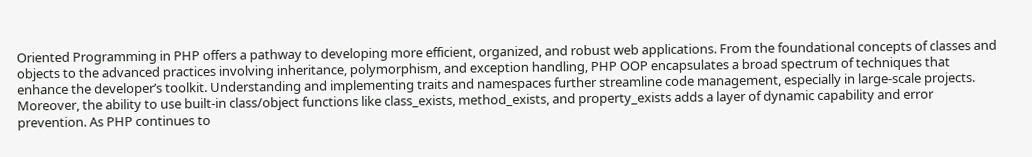Oriented Programming in PHP offers a pathway to developing more efficient, organized, and robust web applications. From the foundational concepts of classes and objects to the advanced practices involving inheritance, polymorphism, and exception handling, PHP OOP encapsulates a broad spectrum of techniques that enhance the developer’s toolkit. Understanding and implementing traits and namespaces further streamline code management, especially in large-scale projects. Moreover, the ability to use built-in class/object functions like class_exists, method_exists, and property_exists adds a layer of dynamic capability and error prevention. As PHP continues to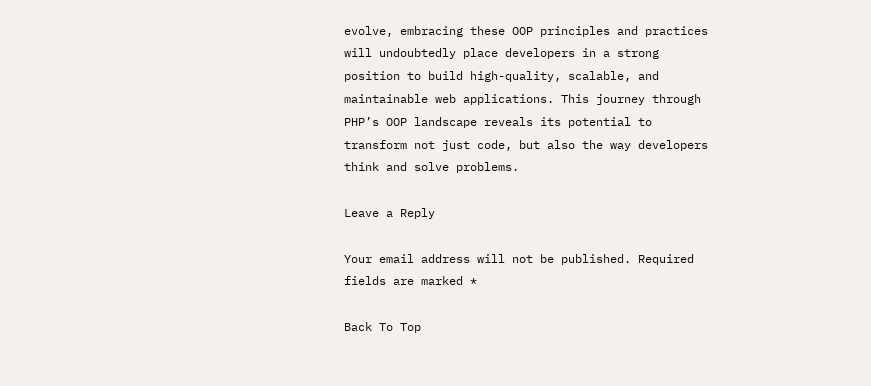evolve, embracing these OOP principles and practices will undoubtedly place developers in a strong position to build high-quality, scalable, and maintainable web applications. This journey through PHP’s OOP landscape reveals its potential to transform not just code, but also the way developers think and solve problems.

Leave a Reply

Your email address will not be published. Required fields are marked *

Back To Top